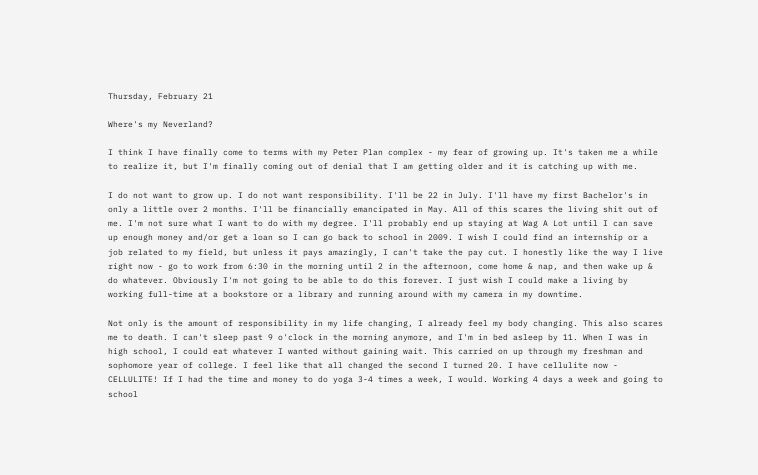Thursday, February 21

Where's my Neverland?

I think I have finally come to terms with my Peter Plan complex - my fear of growing up. It's taken me a while to realize it, but I'm finally coming out of denial that I am getting older and it is catching up with me.

I do not want to grow up. I do not want responsibility. I'll be 22 in July. I'll have my first Bachelor's in only a little over 2 months. I'll be financially emancipated in May. All of this scares the living shit out of me. I'm not sure what I want to do with my degree. I'll probably end up staying at Wag A Lot until I can save up enough money and/or get a loan so I can go back to school in 2009. I wish I could find an internship or a job related to my field, but unless it pays amazingly, I can't take the pay cut. I honestly like the way I live right now - go to work from 6:30 in the morning until 2 in the afternoon, come home & nap, and then wake up & do whatever. Obviously I'm not going to be able to do this forever. I just wish I could make a living by working full-time at a bookstore or a library and running around with my camera in my downtime.

Not only is the amount of responsibility in my life changing, I already feel my body changing. This also scares me to death. I can't sleep past 9 o'clock in the morning anymore, and I'm in bed asleep by 11. When I was in high school, I could eat whatever I wanted without gaining wait. This carried on up through my freshman and sophomore year of college. I feel like that all changed the second I turned 20. I have cellulite now - CELLULITE! If I had the time and money to do yoga 3-4 times a week, I would. Working 4 days a week and going to school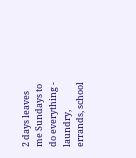2 days leaves me Sundays to do everything - laundry, errands, school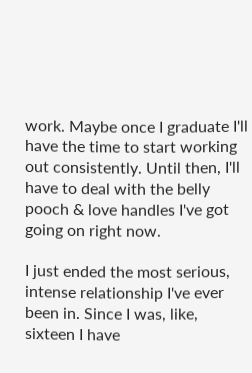work. Maybe once I graduate I'll have the time to start working out consistently. Until then, I'll have to deal with the belly pooch & love handles I've got going on right now.

I just ended the most serious, intense relationship I've ever been in. Since I was, like, sixteen I have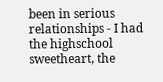been in serious relationships - I had the highschool sweetheart, the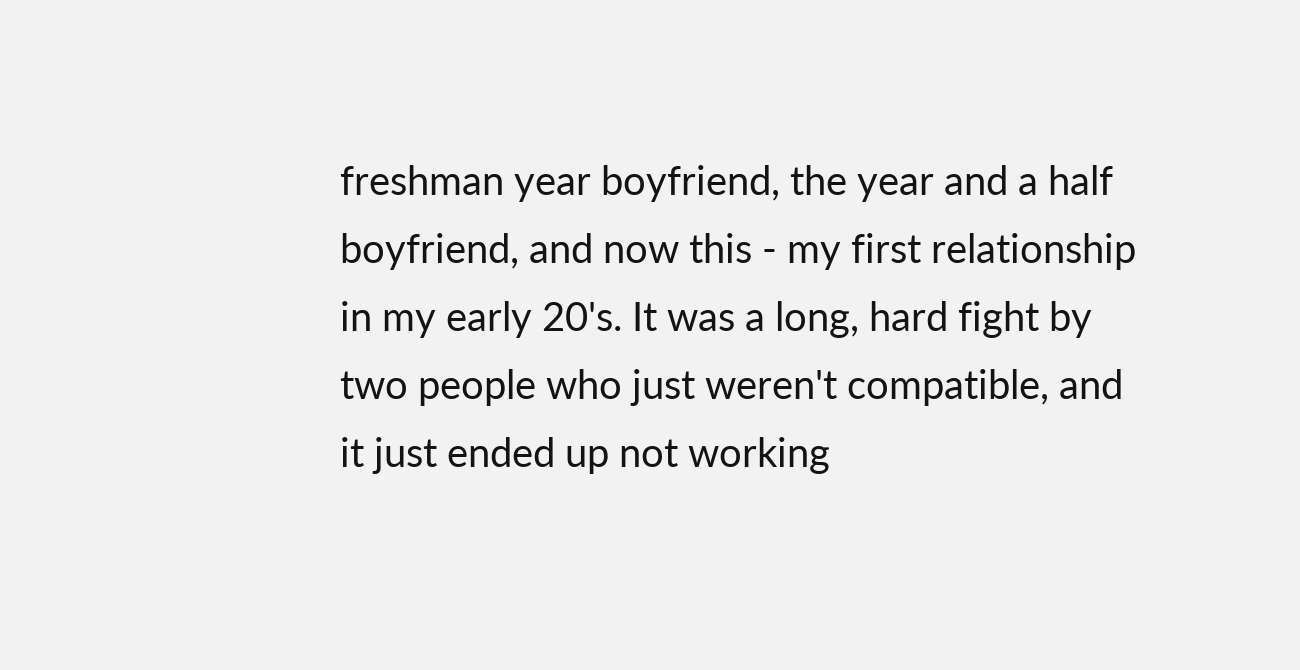freshman year boyfriend, the year and a half boyfriend, and now this - my first relationship in my early 20's. It was a long, hard fight by two people who just weren't compatible, and it just ended up not working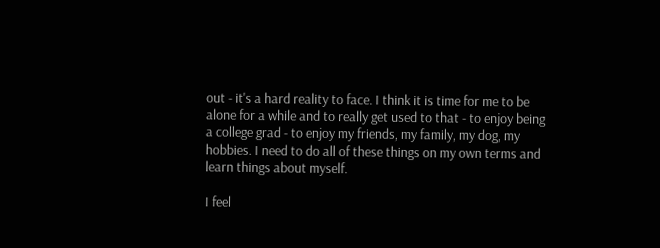out - it's a hard reality to face. I think it is time for me to be alone for a while and to really get used to that - to enjoy being a college grad - to enjoy my friends, my family, my dog, my hobbies. I need to do all of these things on my own terms and learn things about myself.

I feel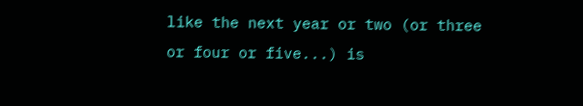like the next year or two (or three or four or five...) is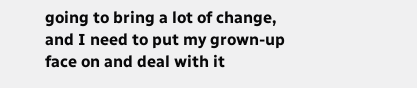going to bring a lot of change, and I need to put my grown-up face on and deal with it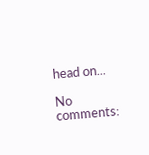head on...

No comments: